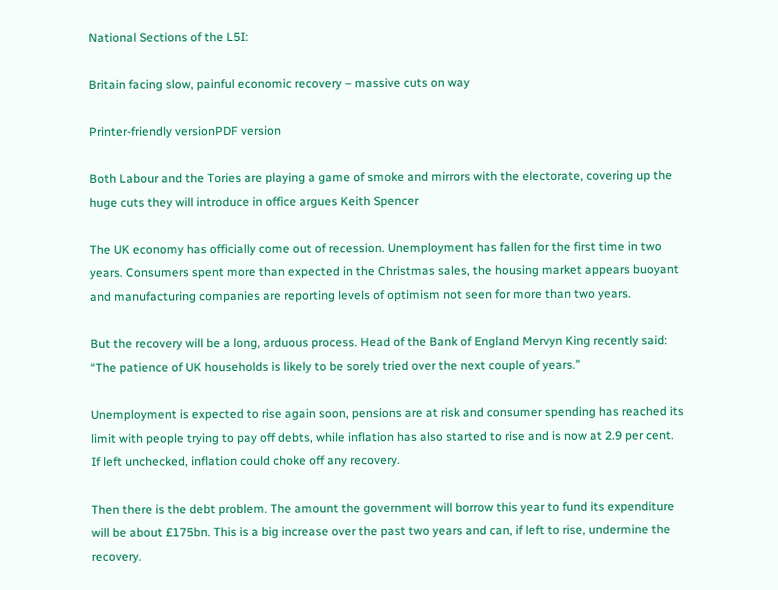National Sections of the L5I:

Britain facing slow, painful economic recovery – massive cuts on way

Printer-friendly versionPDF version

Both Labour and the Tories are playing a game of smoke and mirrors with the electorate, covering up the huge cuts they will introduce in office argues Keith Spencer

The UK economy has officially come out of recession. Unemployment has fallen for the first time in two years. Consumers spent more than expected in the Christmas sales, the housing market appears buoyant and manufacturing companies are reporting levels of optimism not seen for more than two years.

But the recovery will be a long, arduous process. Head of the Bank of England Mervyn King recently said: “The patience of UK households is likely to be sorely tried over the next couple of years.”

Unemployment is expected to rise again soon, pensions are at risk and consumer spending has reached its limit with people trying to pay off debts, while inflation has also started to rise and is now at 2.9 per cent. If left unchecked, inflation could choke off any recovery.

Then there is the debt problem. The amount the government will borrow this year to fund its expenditure will be about £175bn. This is a big increase over the past two years and can, if left to rise, undermine the recovery.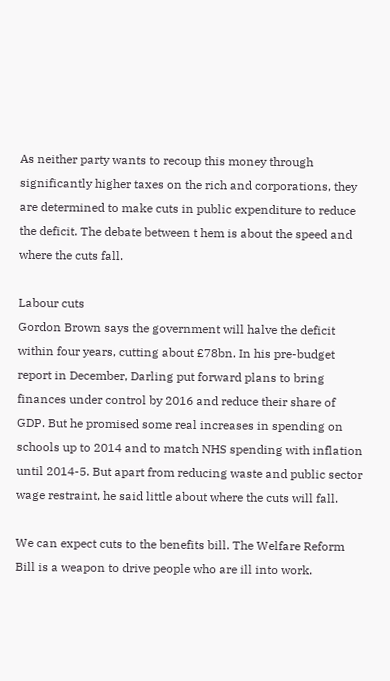As neither party wants to recoup this money through significantly higher taxes on the rich and corporations, they are determined to make cuts in public expenditure to reduce the deficit. The debate between t hem is about the speed and where the cuts fall.

Labour cuts
Gordon Brown says the government will halve the deficit within four years, cutting about £78bn. In his pre-budget report in December, Darling put forward plans to bring finances under control by 2016 and reduce their share of GDP. But he promised some real increases in spending on schools up to 2014 and to match NHS spending with inflation until 2014-5. But apart from reducing waste and public sector wage restraint, he said little about where the cuts will fall.

We can expect cuts to the benefits bill. The Welfare Reform Bill is a weapon to drive people who are ill into work.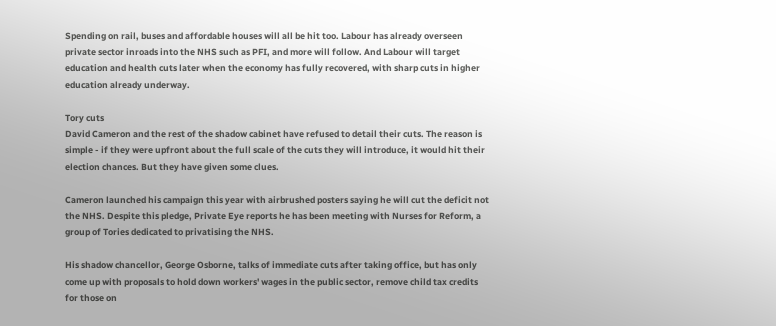Spending on rail, buses and affordable houses will all be hit too. Labour has already overseen private sector inroads into the NHS such as PFI, and more will follow. And Labour will target education and health cuts later when the economy has fully recovered, with sharp cuts in higher education already underway.

Tory cuts
David Cameron and the rest of the shadow cabinet have refused to detail their cuts. The reason is simple - if they were upfront about the full scale of the cuts they will introduce, it would hit their election chances. But they have given some clues.

Cameron launched his campaign this year with airbrushed posters saying he will cut the deficit not the NHS. Despite this pledge, Private Eye reports he has been meeting with Nurses for Reform, a group of Tories dedicated to privatising the NHS.

His shadow chancellor, George Osborne, talks of immediate cuts after taking office, but has only come up with proposals to hold down workers' wages in the public sector, remove child tax credits for those on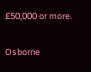£50,000 or more.

Osborne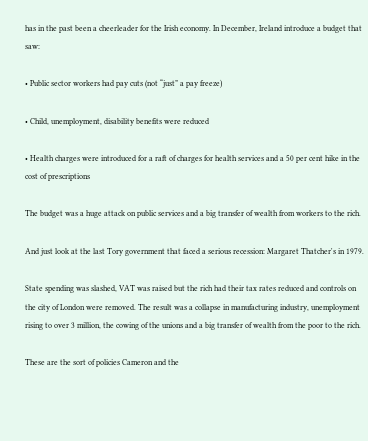has in the past been a cheerleader for the Irish economy. In December, Ireland introduce a budget that saw:

• Public sector workers had pay cuts (not “just” a pay freeze)

• Child, unemployment, disability benefits were reduced

• Health charges were introduced for a raft of charges for health services and a 50 per cent hike in the cost of prescriptions

The budget was a huge attack on public services and a big transfer of wealth from workers to the rich.

And just look at the last Tory government that faced a serious recession: Margaret Thatcher's in 1979.

State spending was slashed, VAT was raised but the rich had their tax rates reduced and controls on the city of London were removed. The result was a collapse in manufacturing industry, unemployment rising to over 3 million, the cowing of the unions and a big transfer of wealth from the poor to the rich.

These are the sort of policies Cameron and the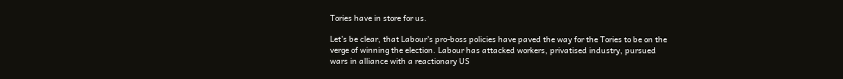Tories have in store for us.

Let’s be clear, that Labour's pro-boss policies have paved the way for the Tories to be on the verge of winning the election. Labour has attacked workers, privatised industry, pursued wars in alliance with a reactionary US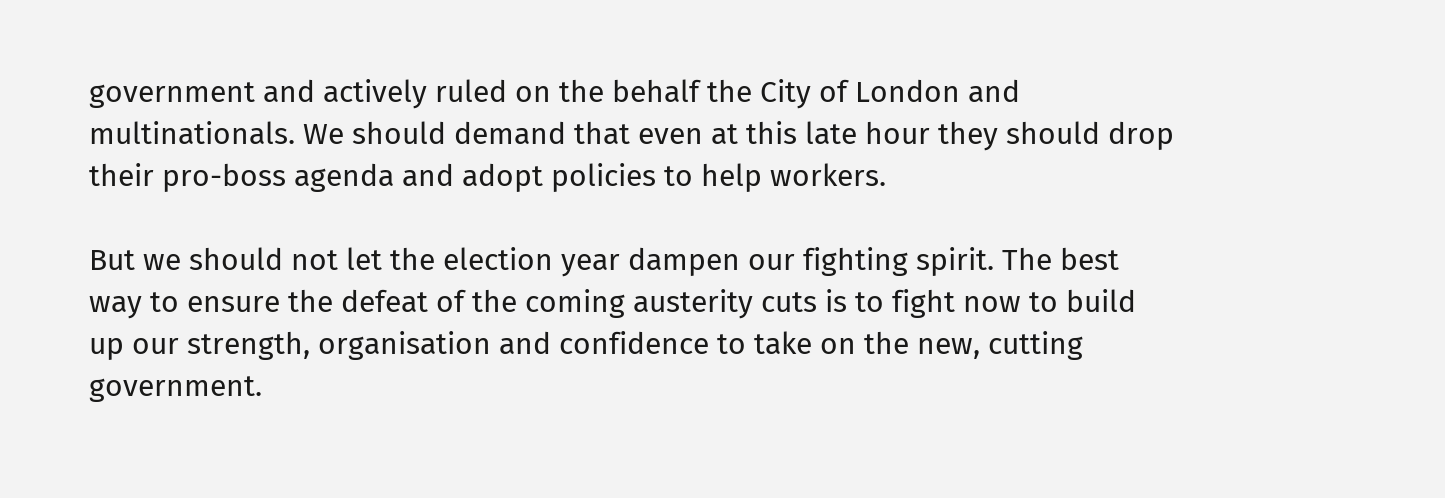government and actively ruled on the behalf the City of London and multinationals. We should demand that even at this late hour they should drop their pro-boss agenda and adopt policies to help workers.

But we should not let the election year dampen our fighting spirit. The best way to ensure the defeat of the coming austerity cuts is to fight now to build up our strength, organisation and confidence to take on the new, cutting government.